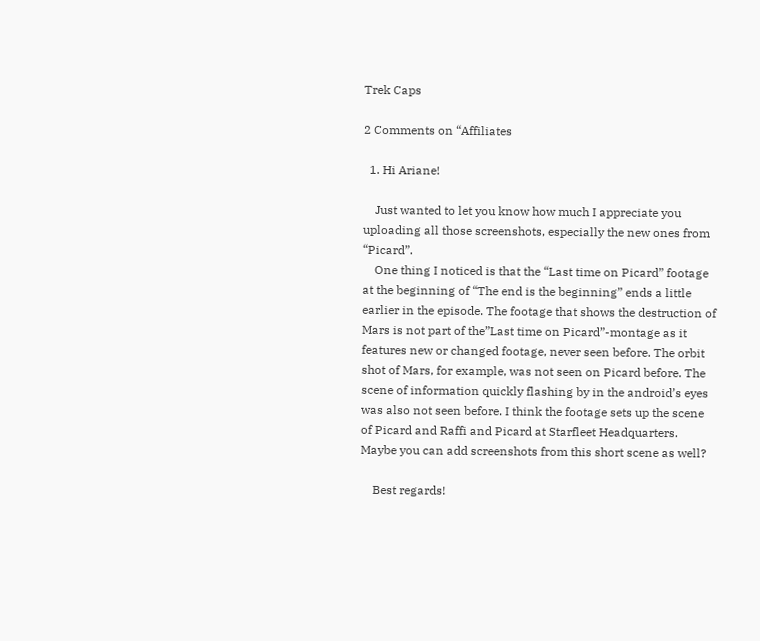Trek Caps

2 Comments on “Affiliates

  1. Hi Ariane!

    Just wanted to let you know how much I appreciate you uploading all those screenshots, especially the new ones from “Picard”.
    One thing I noticed is that the “Last time on Picard” footage at the beginning of “The end is the beginning” ends a little earlier in the episode. The footage that shows the destruction of Mars is not part of the”Last time on Picard”-montage as it features new or changed footage, never seen before. The orbit shot of Mars, for example, was not seen on Picard before. The scene of information quickly flashing by in the android’s eyes was also not seen before. I think the footage sets up the scene of Picard and Raffi and Picard at Starfleet Headquarters. Maybe you can add screenshots from this short scene as well?

    Best regards!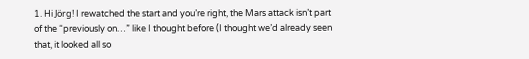1. Hi Jörg! I rewatched the start and you’re right, the Mars attack isn’t part of the “previously on…” like I thought before (I thought we’d already seen that, it looked all so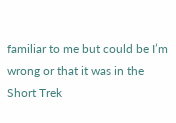familiar to me but could be I’m wrong or that it was in the Short Trek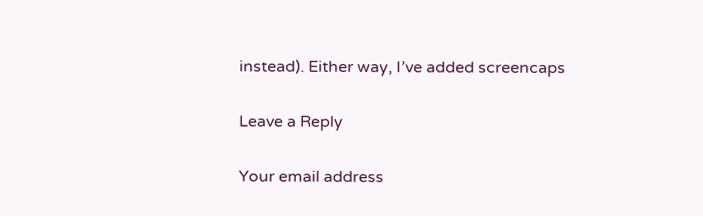instead). Either way, I’ve added screencaps

Leave a Reply

Your email address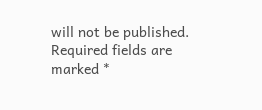will not be published. Required fields are marked *